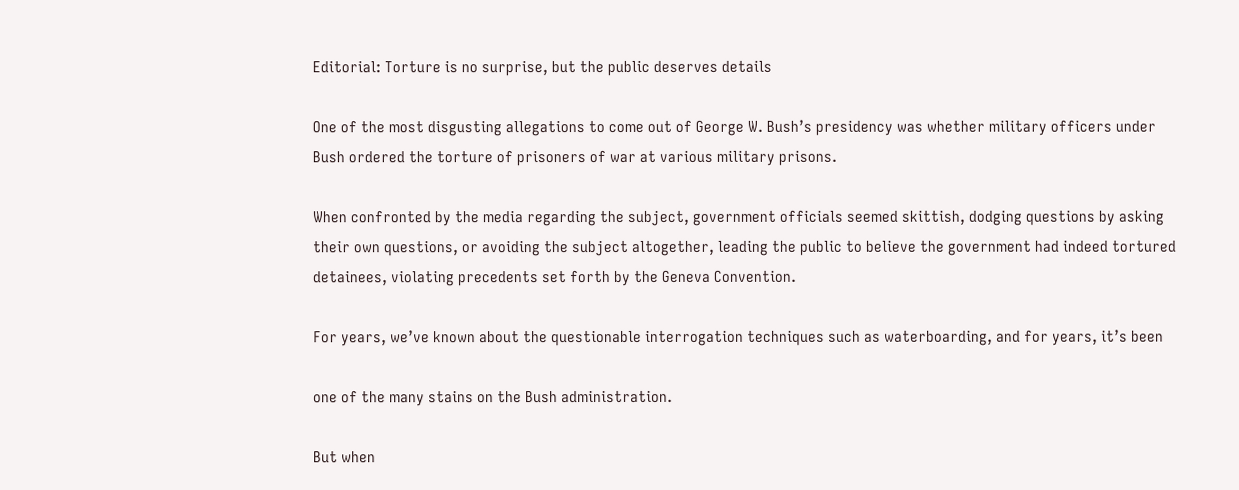Editorial: Torture is no surprise, but the public deserves details

One of the most disgusting allegations to come out of George W. Bush’s presidency was whether military officers under Bush ordered the torture of prisoners of war at various military prisons.

When confronted by the media regarding the subject, government officials seemed skittish, dodging questions by asking their own questions, or avoiding the subject altogether, leading the public to believe the government had indeed tortured detainees, violating precedents set forth by the Geneva Convention.

For years, we’ve known about the questionable interrogation techniques such as waterboarding, and for years, it’s been

one of the many stains on the Bush administration.

But when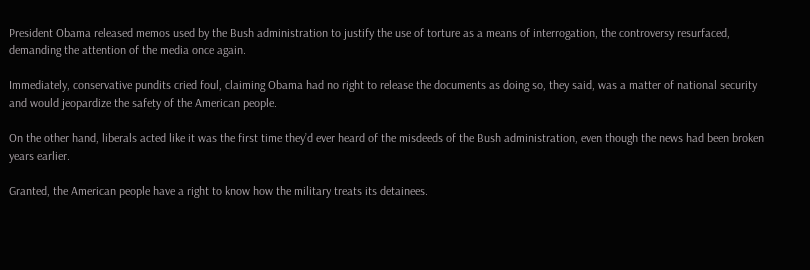President Obama released memos used by the Bush administration to justify the use of torture as a means of interrogation, the controversy resurfaced, demanding the attention of the media once again.

Immediately, conservative pundits cried foul, claiming Obama had no right to release the documents as doing so, they said, was a matter of national security and would jeopardize the safety of the American people.

On the other hand, liberals acted like it was the first time they’d ever heard of the misdeeds of the Bush administration, even though the news had been broken years earlier.

Granted, the American people have a right to know how the military treats its detainees.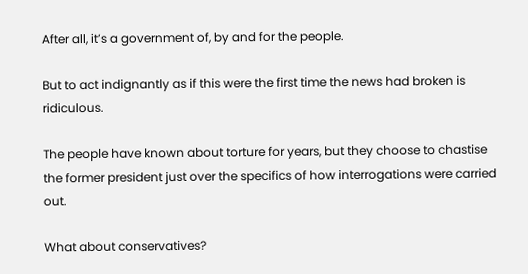After all, it’s a government of, by and for the people.

But to act indignantly as if this were the first time the news had broken is ridiculous.

The people have known about torture for years, but they choose to chastise the former president just over the specifics of how interrogations were carried out.

What about conservatives?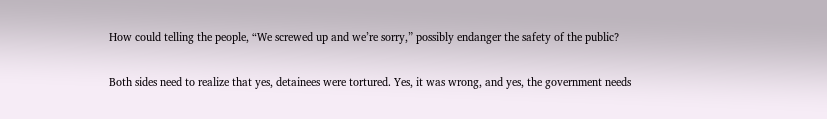How could telling the people, “We screwed up and we’re sorry,” possibly endanger the safety of the public?

Both sides need to realize that yes, detainees were tortured. Yes, it was wrong, and yes, the government needs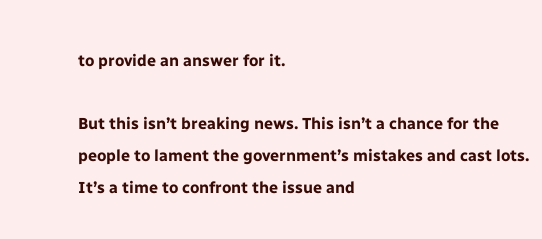to provide an answer for it.

But this isn’t breaking news. This isn’t a chance for the people to lament the government’s mistakes and cast lots. It’s a time to confront the issue and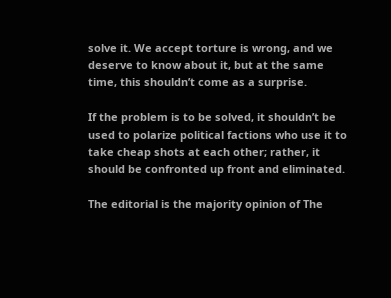solve it. We accept torture is wrong, and we deserve to know about it, but at the same time, this shouldn’t come as a surprise.

If the problem is to be solved, it shouldn’t be used to polarize political factions who use it to take cheap shots at each other; rather, it should be confronted up front and eliminated.

The editorial is the majority opinion of The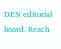DEN editorial board. Reach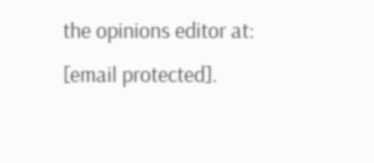the opinions editor at: [email protected].